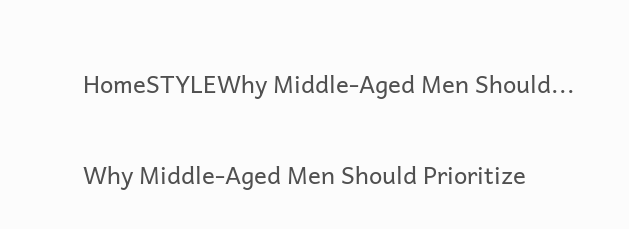HomeSTYLEWhy Middle-Aged Men Should...

Why Middle-Aged Men Should Prioritize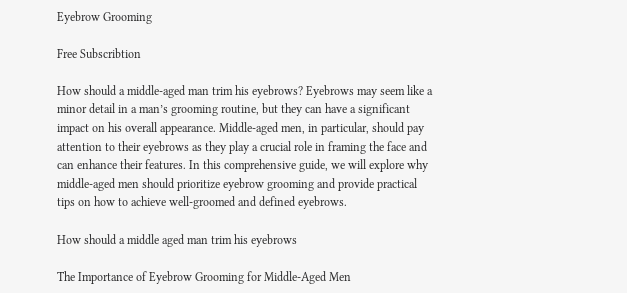Eyebrow Grooming

Free Subscribtion

How should a middle-aged man trim his eyebrows? Eyebrows may seem like a minor detail in a man’s grooming routine, but they can have a significant impact on his overall appearance. Middle-aged men, in particular, should pay attention to their eyebrows as they play a crucial role in framing the face and can enhance their features. In this comprehensive guide, we will explore why middle-aged men should prioritize eyebrow grooming and provide practical tips on how to achieve well-groomed and defined eyebrows.

How should a middle aged man trim his eyebrows

The Importance of Eyebrow Grooming for Middle-Aged Men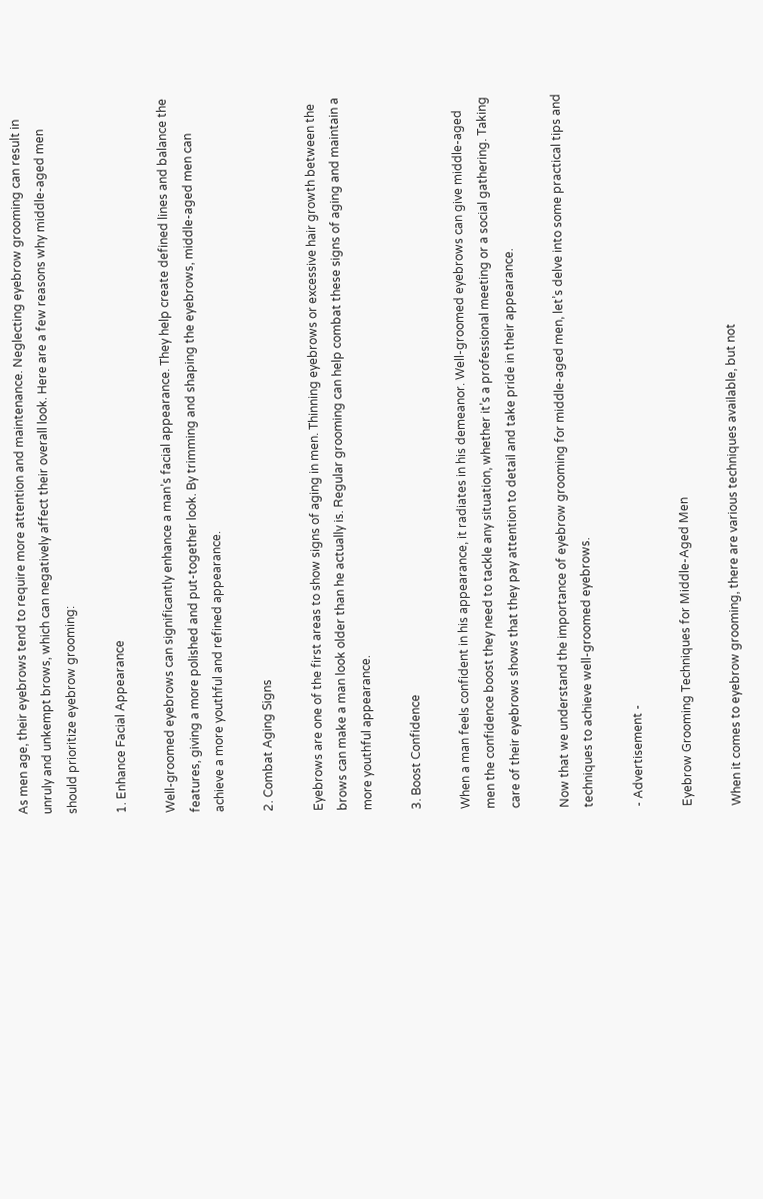As men age, their eyebrows tend to require more attention and maintenance. Neglecting eyebrow grooming can result in unruly and unkempt brows, which can negatively affect their overall look. Here are a few reasons why middle-aged men should prioritize eyebrow grooming:

1. Enhance Facial Appearance

Well-groomed eyebrows can significantly enhance a man’s facial appearance. They help create defined lines and balance the features, giving a more polished and put-together look. By trimming and shaping the eyebrows, middle-aged men can achieve a more youthful and refined appearance.

2. Combat Aging Signs

Eyebrows are one of the first areas to show signs of aging in men. Thinning eyebrows or excessive hair growth between the brows can make a man look older than he actually is. Regular grooming can help combat these signs of aging and maintain a more youthful appearance.

3. Boost Confidence

When a man feels confident in his appearance, it radiates in his demeanor. Well-groomed eyebrows can give middle-aged men the confidence boost they need to tackle any situation, whether it’s a professional meeting or a social gathering. Taking care of their eyebrows shows that they pay attention to detail and take pride in their appearance.

Now that we understand the importance of eyebrow grooming for middle-aged men, let’s delve into some practical tips and techniques to achieve well-groomed eyebrows.

- Advertisement -

Eyebrow Grooming Techniques for Middle-Aged Men

When it comes to eyebrow grooming, there are various techniques available, but not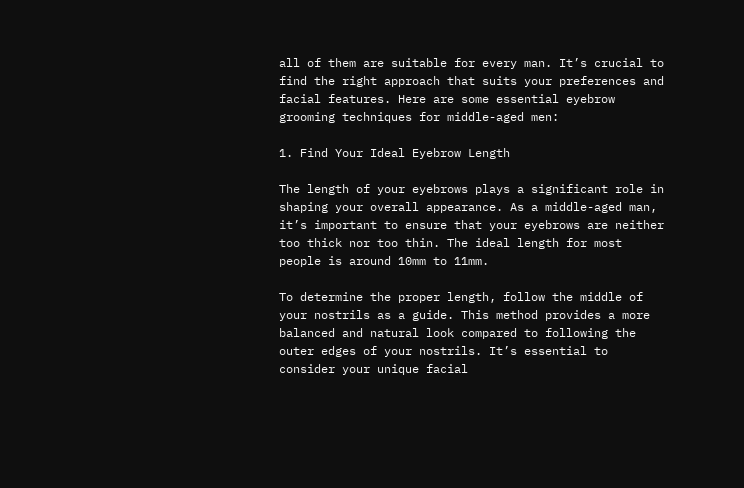all of them are suitable for every man. It’s crucial to find the right approach that suits your preferences and facial features. Here are some essential eyebrow grooming techniques for middle-aged men:

1. Find Your Ideal Eyebrow Length

The length of your eyebrows plays a significant role in shaping your overall appearance. As a middle-aged man, it’s important to ensure that your eyebrows are neither too thick nor too thin. The ideal length for most people is around 10mm to 11mm.

To determine the proper length, follow the middle of your nostrils as a guide. This method provides a more balanced and natural look compared to following the outer edges of your nostrils. It’s essential to consider your unique facial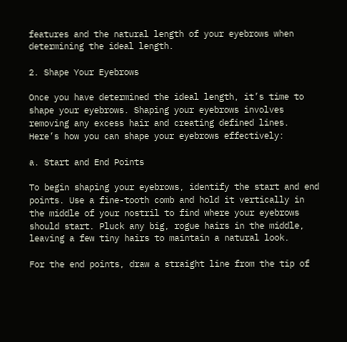features and the natural length of your eyebrows when determining the ideal length.

2. Shape Your Eyebrows

Once you have determined the ideal length, it’s time to shape your eyebrows. Shaping your eyebrows involves removing any excess hair and creating defined lines. Here’s how you can shape your eyebrows effectively:

a. Start and End Points

To begin shaping your eyebrows, identify the start and end points. Use a fine-tooth comb and hold it vertically in the middle of your nostril to find where your eyebrows should start. Pluck any big, rogue hairs in the middle, leaving a few tiny hairs to maintain a natural look.

For the end points, draw a straight line from the tip of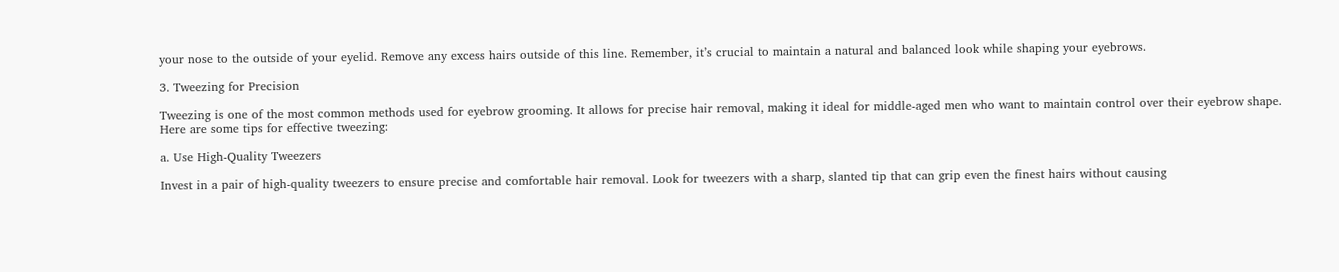your nose to the outside of your eyelid. Remove any excess hairs outside of this line. Remember, it’s crucial to maintain a natural and balanced look while shaping your eyebrows.

3. Tweezing for Precision

Tweezing is one of the most common methods used for eyebrow grooming. It allows for precise hair removal, making it ideal for middle-aged men who want to maintain control over their eyebrow shape. Here are some tips for effective tweezing:

a. Use High-Quality Tweezers

Invest in a pair of high-quality tweezers to ensure precise and comfortable hair removal. Look for tweezers with a sharp, slanted tip that can grip even the finest hairs without causing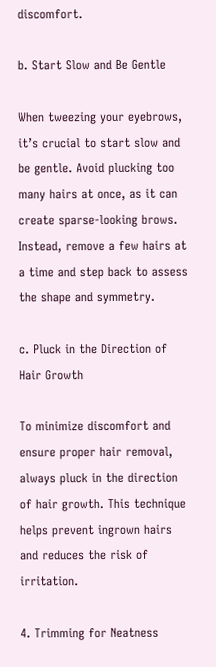discomfort.

b. Start Slow and Be Gentle

When tweezing your eyebrows, it’s crucial to start slow and be gentle. Avoid plucking too many hairs at once, as it can create sparse-looking brows. Instead, remove a few hairs at a time and step back to assess the shape and symmetry.

c. Pluck in the Direction of Hair Growth

To minimize discomfort and ensure proper hair removal, always pluck in the direction of hair growth. This technique helps prevent ingrown hairs and reduces the risk of irritation.

4. Trimming for Neatness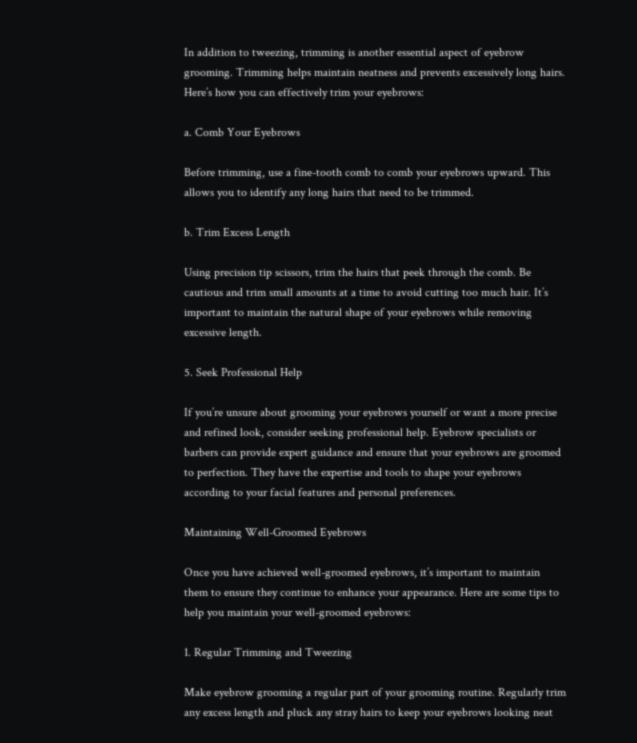In addition to tweezing, trimming is another essential aspect of eyebrow grooming. Trimming helps maintain neatness and prevents excessively long hairs. Here’s how you can effectively trim your eyebrows:

a. Comb Your Eyebrows

Before trimming, use a fine-tooth comb to comb your eyebrows upward. This allows you to identify any long hairs that need to be trimmed.

b. Trim Excess Length

Using precision tip scissors, trim the hairs that peek through the comb. Be cautious and trim small amounts at a time to avoid cutting too much hair. It’s important to maintain the natural shape of your eyebrows while removing excessive length.

5. Seek Professional Help

If you’re unsure about grooming your eyebrows yourself or want a more precise and refined look, consider seeking professional help. Eyebrow specialists or barbers can provide expert guidance and ensure that your eyebrows are groomed to perfection. They have the expertise and tools to shape your eyebrows according to your facial features and personal preferences.

Maintaining Well-Groomed Eyebrows

Once you have achieved well-groomed eyebrows, it’s important to maintain them to ensure they continue to enhance your appearance. Here are some tips to help you maintain your well-groomed eyebrows:

1. Regular Trimming and Tweezing

Make eyebrow grooming a regular part of your grooming routine. Regularly trim any excess length and pluck any stray hairs to keep your eyebrows looking neat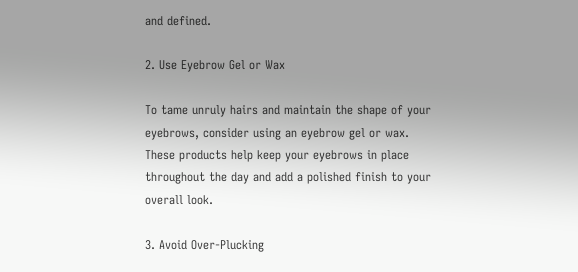and defined.

2. Use Eyebrow Gel or Wax

To tame unruly hairs and maintain the shape of your eyebrows, consider using an eyebrow gel or wax. These products help keep your eyebrows in place throughout the day and add a polished finish to your overall look.

3. Avoid Over-Plucking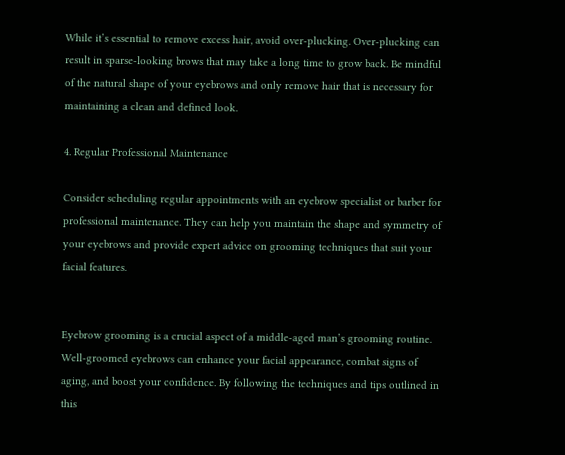While it’s essential to remove excess hair, avoid over-plucking. Over-plucking can result in sparse-looking brows that may take a long time to grow back. Be mindful of the natural shape of your eyebrows and only remove hair that is necessary for maintaining a clean and defined look.

4. Regular Professional Maintenance

Consider scheduling regular appointments with an eyebrow specialist or barber for professional maintenance. They can help you maintain the shape and symmetry of your eyebrows and provide expert advice on grooming techniques that suit your facial features.


Eyebrow grooming is a crucial aspect of a middle-aged man’s grooming routine. Well-groomed eyebrows can enhance your facial appearance, combat signs of aging, and boost your confidence. By following the techniques and tips outlined in this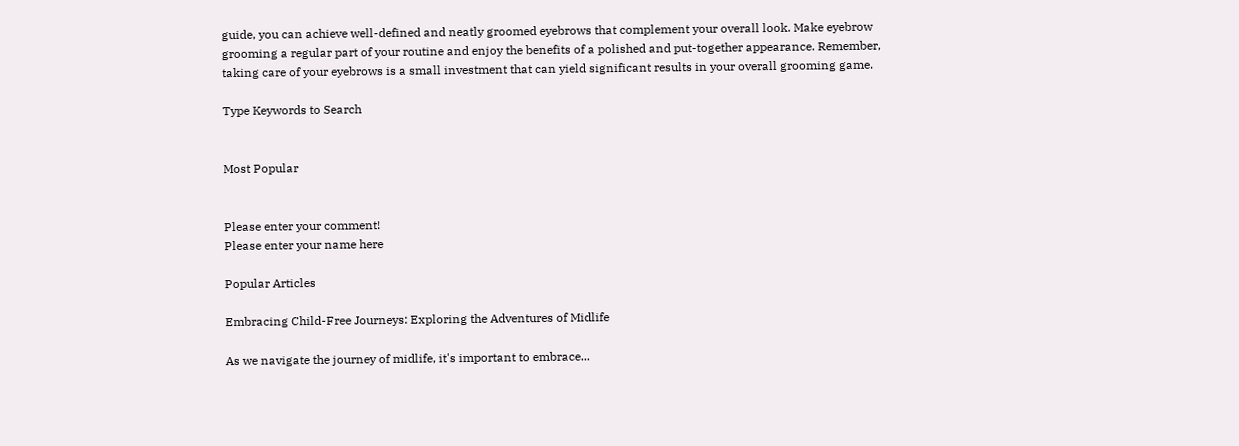guide, you can achieve well-defined and neatly groomed eyebrows that complement your overall look. Make eyebrow grooming a regular part of your routine and enjoy the benefits of a polished and put-together appearance. Remember, taking care of your eyebrows is a small investment that can yield significant results in your overall grooming game.

Type Keywords to Search


Most Popular


Please enter your comment!
Please enter your name here

Popular Articles

Embracing Child-Free Journeys: Exploring the Adventures of Midlife

As we navigate the journey of midlife, it's important to embrace...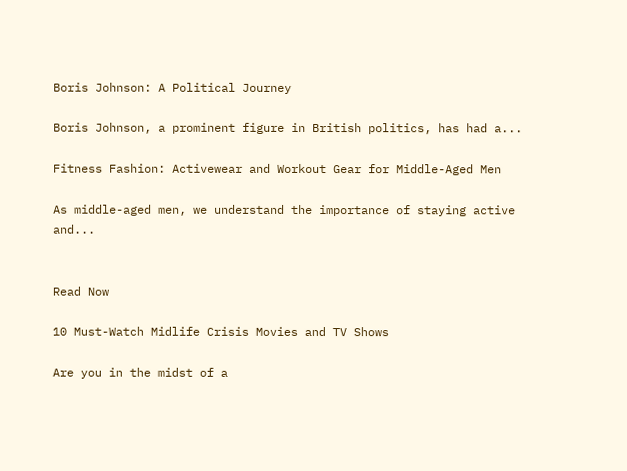Boris Johnson: A Political Journey

Boris Johnson, a prominent figure in British politics, has had a...

Fitness Fashion: Activewear and Workout Gear for Middle-Aged Men

As middle-aged men, we understand the importance of staying active and...


Read Now

10 Must-Watch Midlife Crisis Movies and TV Shows

Are you in the midst of a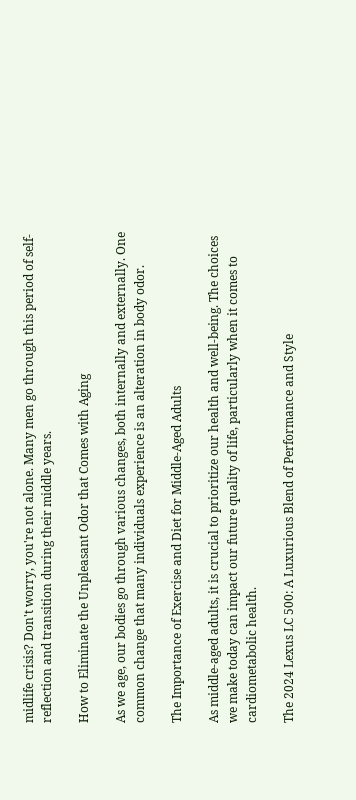midlife crisis? Don't worry, you're not alone. Many men go through this period of self-reflection and transition during their middle years.

How to Eliminate the Unpleasant Odor that Comes with Aging

As we age, our bodies go through various changes, both internally and externally. One common change that many individuals experience is an alteration in body odor.

The Importance of Exercise and Diet for Middle-Aged Adults

As middle-aged adults, it is crucial to prioritize our health and well-being. The choices we make today can impact our future quality of life, particularly when it comes to cardiometabolic health.

The 2024 Lexus LC 500: A Luxurious Blend of Performance and Style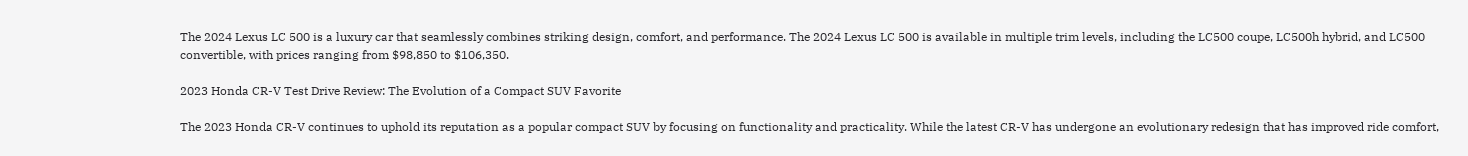The 2024 Lexus LC 500 is a luxury car that seamlessly combines striking design, comfort, and performance. The 2024 Lexus LC 500 is available in multiple trim levels, including the LC500 coupe, LC500h hybrid, and LC500 convertible, with prices ranging from $98,850 to $106,350.

2023 Honda CR-V Test Drive Review: The Evolution of a Compact SUV Favorite

The 2023 Honda CR-V continues to uphold its reputation as a popular compact SUV by focusing on functionality and practicality. While the latest CR-V has undergone an evolutionary redesign that has improved ride comfort,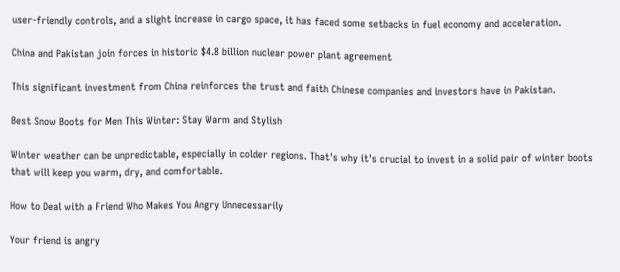user-friendly controls, and a slight increase in cargo space, it has faced some setbacks in fuel economy and acceleration.

China and Pakistan join forces in historic $4.8 billion nuclear power plant agreement

This significant investment from China reinforces the trust and faith Chinese companies and investors have in Pakistan.

Best Snow Boots for Men This Winter: Stay Warm and Stylish

Winter weather can be unpredictable, especially in colder regions. That's why it's crucial to invest in a solid pair of winter boots that will keep you warm, dry, and comfortable.

How to Deal with a Friend Who Makes You Angry Unnecessarily

Your friend is angry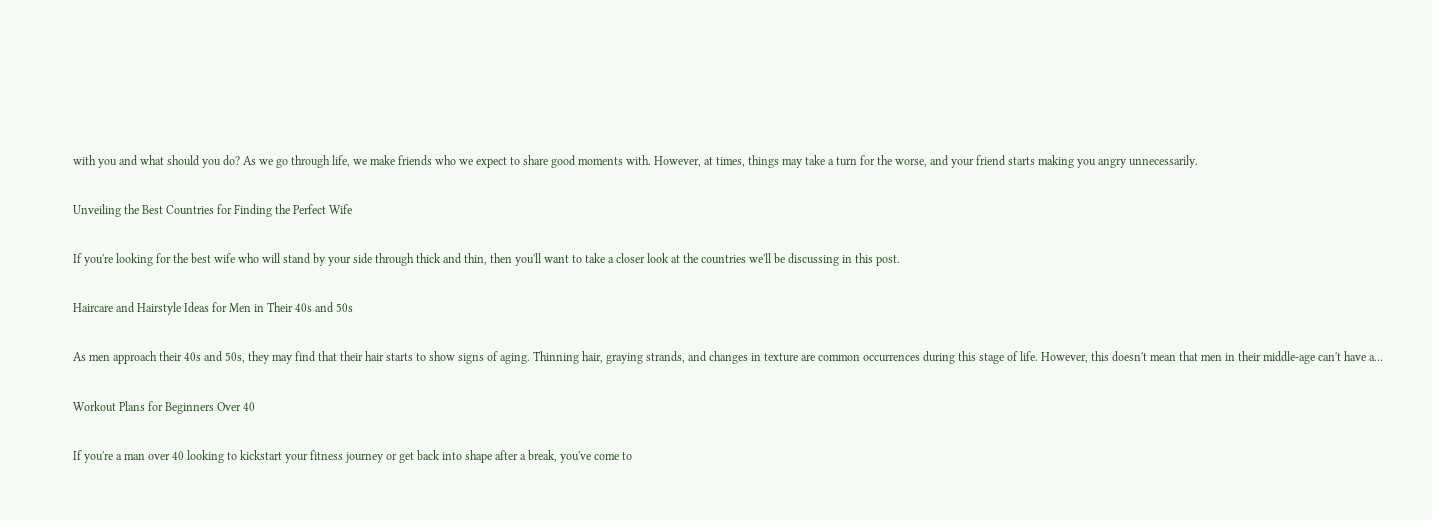with you and what should you do? As we go through life, we make friends who we expect to share good moments with. However, at times, things may take a turn for the worse, and your friend starts making you angry unnecessarily.

Unveiling the Best Countries for Finding the Perfect Wife

If you're looking for the best wife who will stand by your side through thick and thin, then you'll want to take a closer look at the countries we'll be discussing in this post.

Haircare and Hairstyle Ideas for Men in Their 40s and 50s

As men approach their 40s and 50s, they may find that their hair starts to show signs of aging. Thinning hair, graying strands, and changes in texture are common occurrences during this stage of life. However, this doesn't mean that men in their middle-age can't have a...

Workout Plans for Beginners Over 40

If you're a man over 40 looking to kickstart your fitness journey or get back into shape after a break, you've come to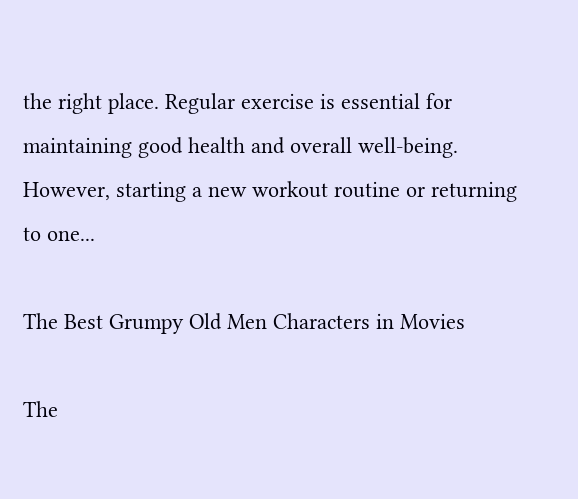the right place. Regular exercise is essential for maintaining good health and overall well-being. However, starting a new workout routine or returning to one...

The Best Grumpy Old Men Characters in Movies

The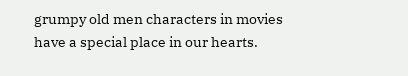grumpy old men characters in movies have a special place in our hearts.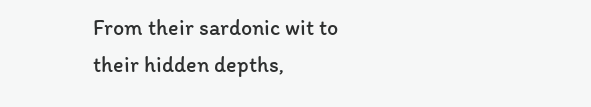From their sardonic wit to their hidden depths,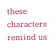these characters remind us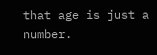that age is just a number.